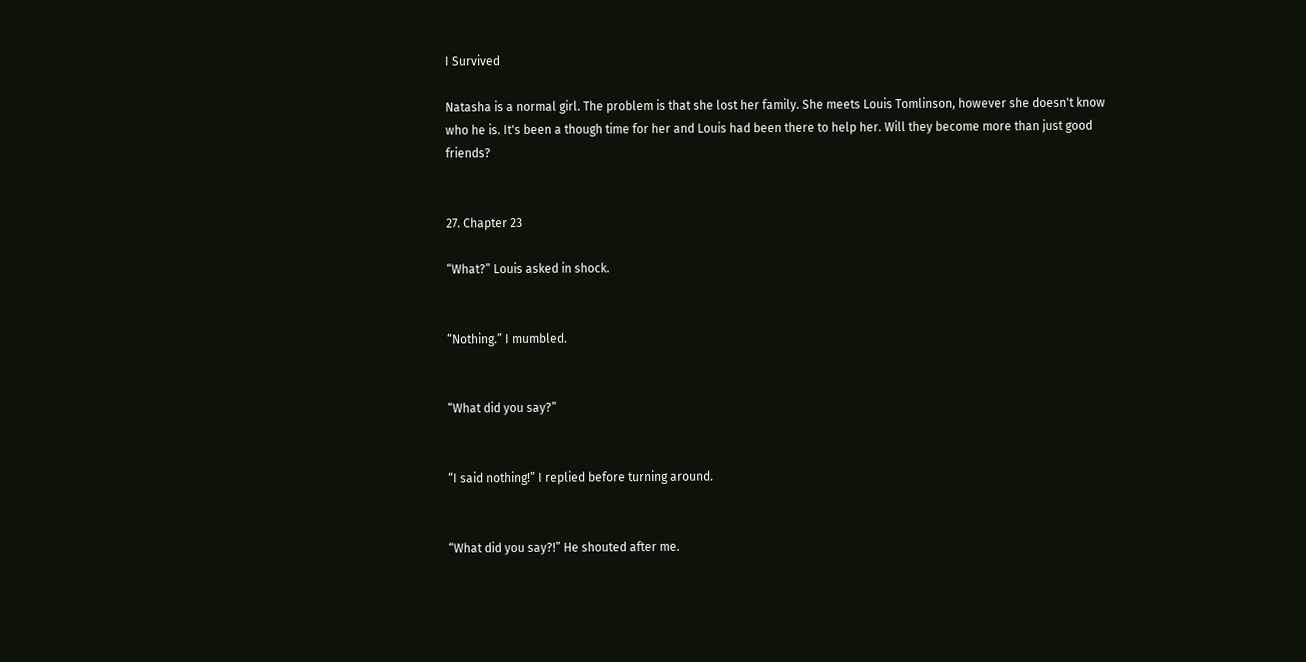I Survived

Natasha is a normal girl. The problem is that she lost her family. She meets Louis Tomlinson, however she doesn't know who he is. It's been a though time for her and Louis had been there to help her. Will they become more than just good friends?


27. Chapter 23

“What?” Louis asked in shock.


“Nothing.” I mumbled.


“What did you say?”


“I said nothing!” I replied before turning around.


“What did you say?!” He shouted after me.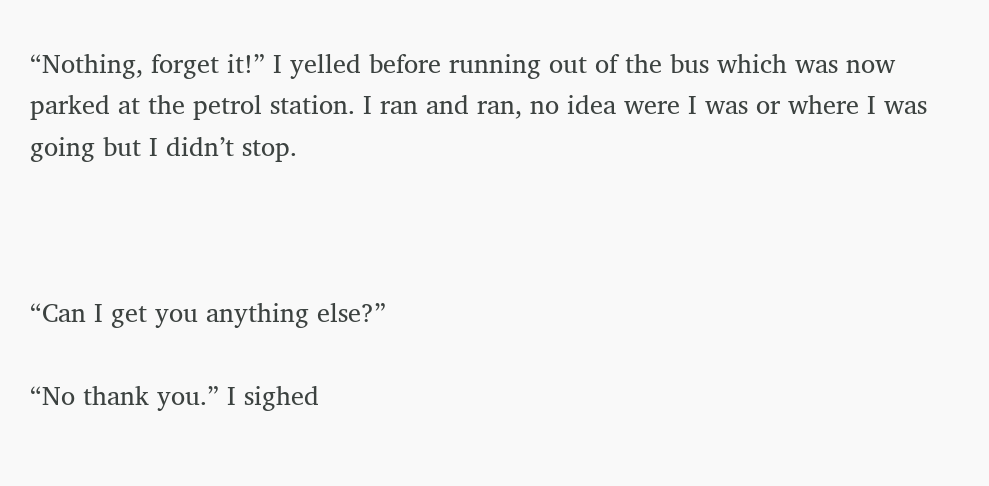“Nothing, forget it!” I yelled before running out of the bus which was now parked at the petrol station. I ran and ran, no idea were I was or where I was going but I didn’t stop.



“Can I get you anything else?”

“No thank you.” I sighed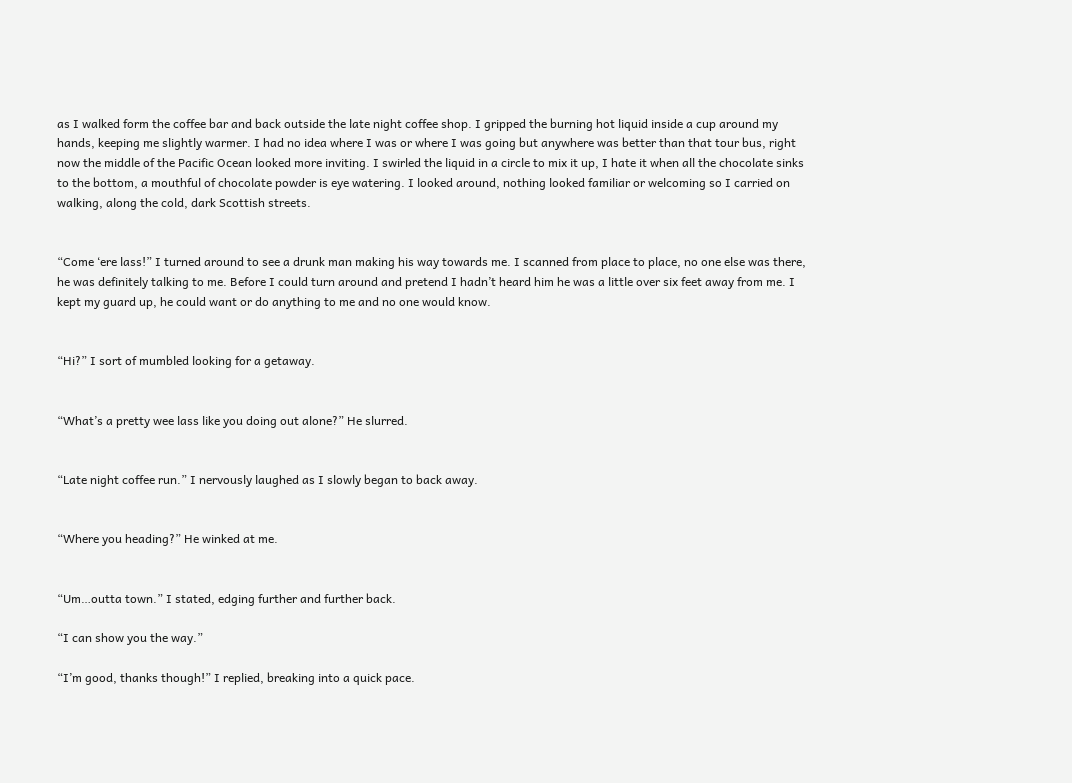as I walked form the coffee bar and back outside the late night coffee shop. I gripped the burning hot liquid inside a cup around my hands, keeping me slightly warmer. I had no idea where I was or where I was going but anywhere was better than that tour bus, right now the middle of the Pacific Ocean looked more inviting. I swirled the liquid in a circle to mix it up, I hate it when all the chocolate sinks to the bottom, a mouthful of chocolate powder is eye watering. I looked around, nothing looked familiar or welcoming so I carried on walking, along the cold, dark Scottish streets.


“Come ‘ere lass!” I turned around to see a drunk man making his way towards me. I scanned from place to place, no one else was there, he was definitely talking to me. Before I could turn around and pretend I hadn’t heard him he was a little over six feet away from me. I kept my guard up, he could want or do anything to me and no one would know.


“Hi?” I sort of mumbled looking for a getaway.


“What’s a pretty wee lass like you doing out alone?” He slurred.


“Late night coffee run.” I nervously laughed as I slowly began to back away.


“Where you heading?” He winked at me.


“Um…outta town.” I stated, edging further and further back.

“I can show you the way.”

“I’m good, thanks though!” I replied, breaking into a quick pace.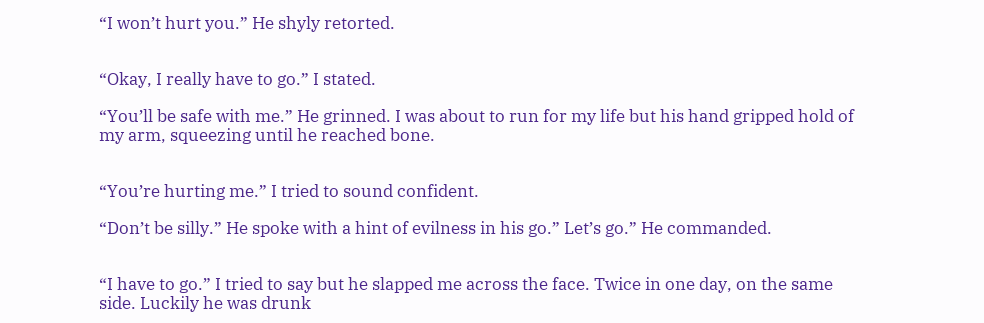“I won’t hurt you.” He shyly retorted.


“Okay, I really have to go.” I stated.

“You’ll be safe with me.” He grinned. I was about to run for my life but his hand gripped hold of my arm, squeezing until he reached bone.


“You’re hurting me.” I tried to sound confident.

“Don’t be silly.” He spoke with a hint of evilness in his go.” Let’s go.” He commanded.


“I have to go.” I tried to say but he slapped me across the face. Twice in one day, on the same side. Luckily he was drunk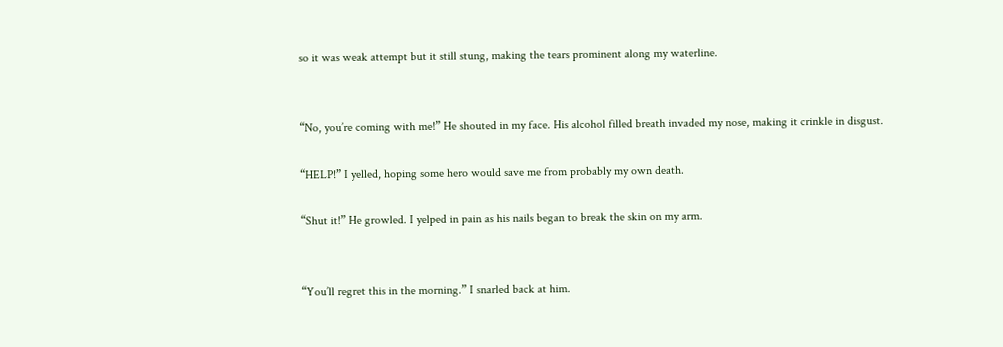so it was weak attempt but it still stung, making the tears prominent along my waterline.


“No, you’re coming with me!” He shouted in my face. His alcohol filled breath invaded my nose, making it crinkle in disgust.

“HELP!” I yelled, hoping some hero would save me from probably my own death.

“Shut it!” He growled. I yelped in pain as his nails began to break the skin on my arm.


“You’ll regret this in the morning.” I snarled back at him.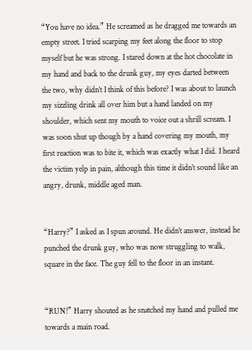“You have no idea.” He screamed as he dragged me towards an empty street. I tried scarping my feet along the floor to stop myself but he was strong. I stared down at the hot chocolate in my hand and back to the drunk guy, my eyes darted between the two, why didn’t I think of this before? I was about to launch my sizzling drink all over him but a hand landed on my shoulder, which sent my mouth to voice out a shrill scream. I was soon shut up though by a hand covering my mouth, my first reaction was to bite it, which was exactly what I did. I heard the victim yelp in pain, although this time it didn’t sound like an angry, drunk, middle aged man.


“Harry?” I asked as I spun around. He didn’t answer, instead he punched the drunk guy, who was now struggling to walk, square in the face. The guy fell to the floor in an instant.


“RUN!” Harry shouted as he snatched my hand and pulled me towards a main road.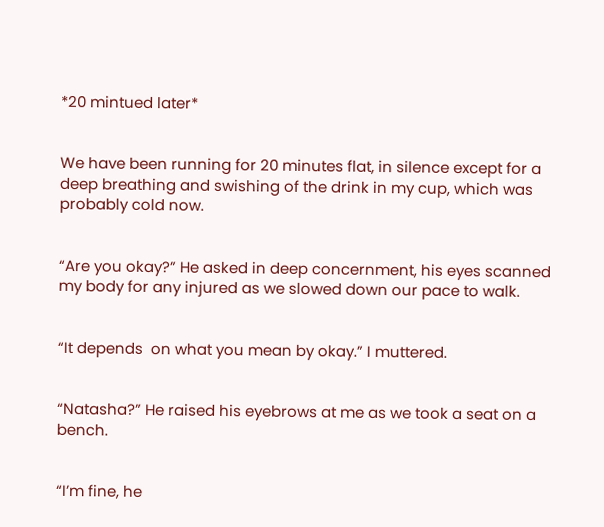*20 mintued later*


We have been running for 20 minutes flat, in silence except for a deep breathing and swishing of the drink in my cup, which was probably cold now.


“Are you okay?” He asked in deep concernment, his eyes scanned my body for any injured as we slowed down our pace to walk.


“It depends  on what you mean by okay.” I muttered.


“Natasha?” He raised his eyebrows at me as we took a seat on a bench.


“I’m fine, he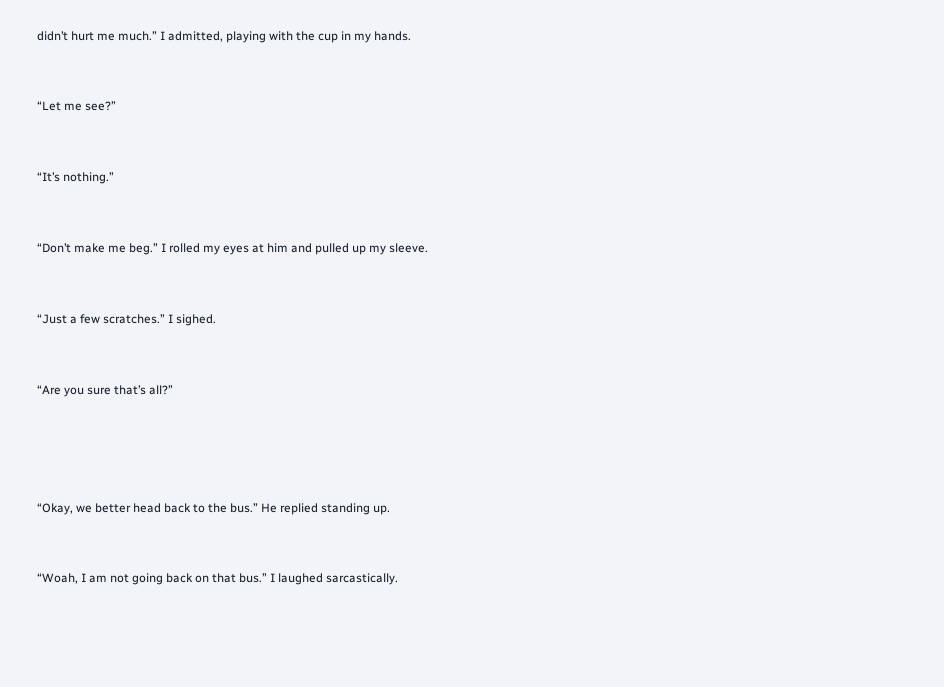didn’t hurt me much.” I admitted, playing with the cup in my hands.


“Let me see?”


“It’s nothing.”


“Don’t make me beg.” I rolled my eyes at him and pulled up my sleeve.


“Just a few scratches.” I sighed.


“Are you sure that’s all?”




“Okay, we better head back to the bus.” He replied standing up.


“Woah, I am not going back on that bus.” I laughed sarcastically.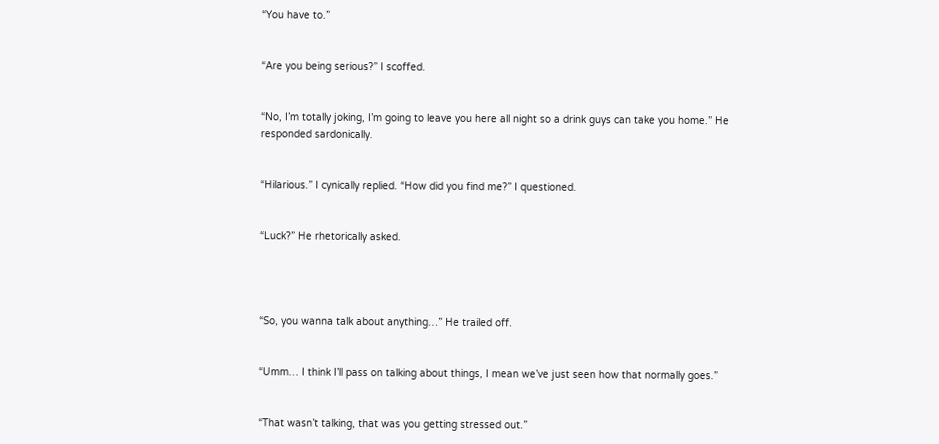“You have to.”


“Are you being serious?” I scoffed.


“No, I’m totally joking, I’m going to leave you here all night so a drink guys can take you home.” He responded sardonically.


“Hilarious.” I cynically replied. “How did you find me?” I questioned.


“Luck?” He rhetorically asked.




“So, you wanna talk about anything…” He trailed off.


“Umm… I think I’ll pass on talking about things, I mean we’ve just seen how that normally goes.”


“That wasn’t talking, that was you getting stressed out.”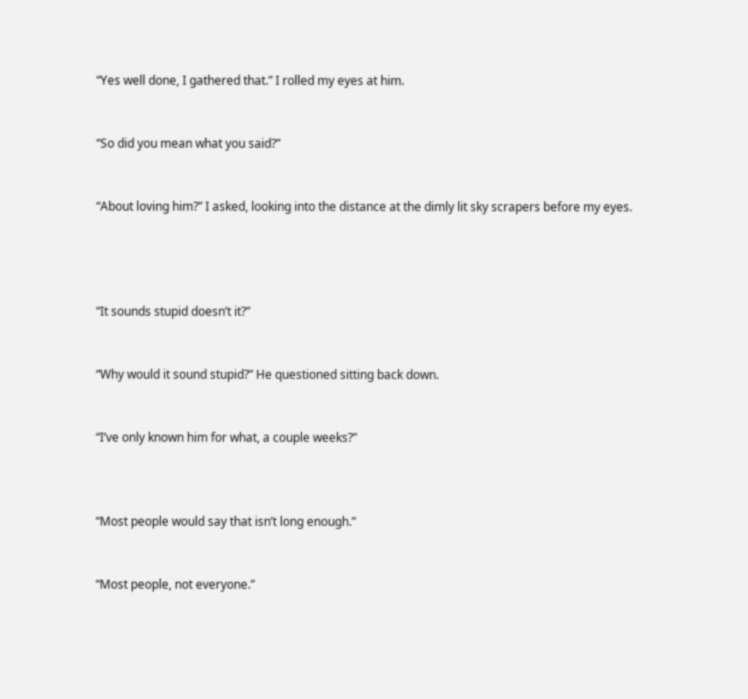“Yes well done, I gathered that.” I rolled my eyes at him.


“So did you mean what you said?”


“About loving him?” I asked, looking into the distance at the dimly lit sky scrapers before my eyes.




“It sounds stupid doesn’t it?”


“Why would it sound stupid?” He questioned sitting back down.


“I’ve only known him for what, a couple weeks?”



“Most people would say that isn’t long enough.”


“Most people, not everyone.”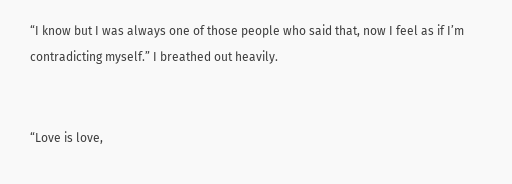“I know but I was always one of those people who said that, now I feel as if I’m contradicting myself.” I breathed out heavily.


“Love is love,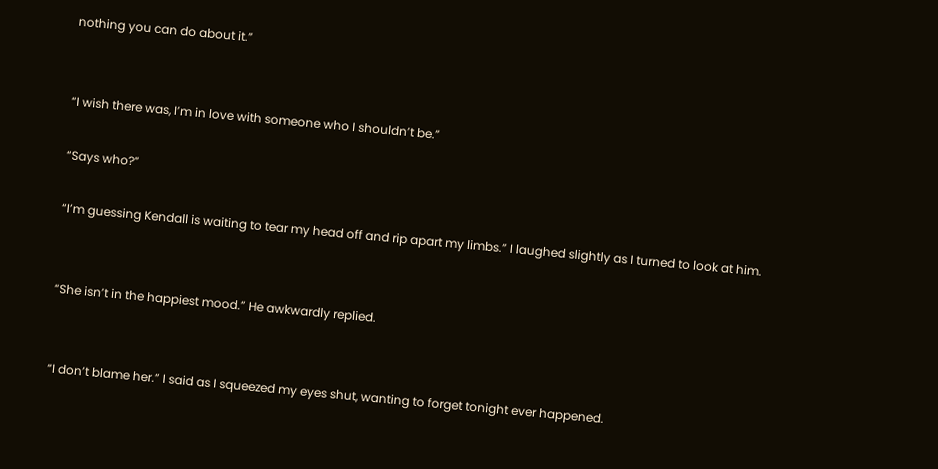nothing you can do about it.”


“I wish there was, I’m in love with someone who I shouldn’t be.”

“Says who?”

“I’m guessing Kendall is waiting to tear my head off and rip apart my limbs.” I laughed slightly as I turned to look at him.


“She isn’t in the happiest mood.” He awkwardly replied.


“I don’t blame her.” I said as I squeezed my eyes shut, wanting to forget tonight ever happened.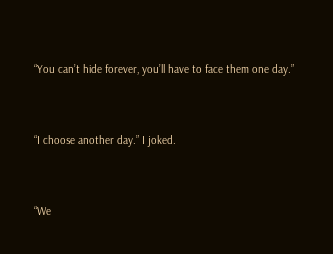“You can’t hide forever, you’ll have to face them one day.”


“I choose another day.” I joked.


“We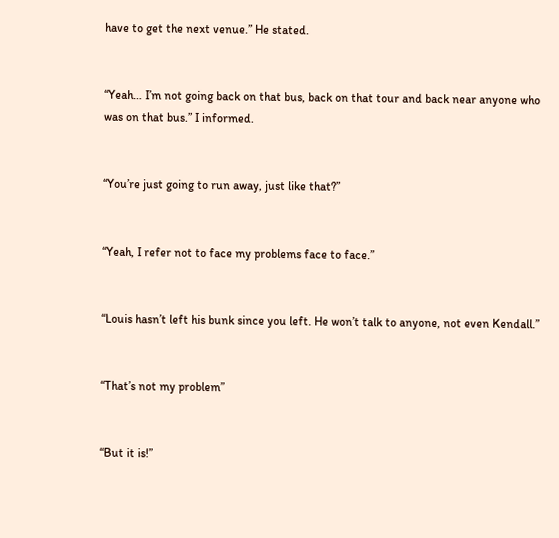have to get the next venue.” He stated.


“Yeah… I’m not going back on that bus, back on that tour and back near anyone who was on that bus.” I informed.


“You’re just going to run away, just like that?”


“Yeah, I refer not to face my problems face to face.”


“Louis hasn’t left his bunk since you left. He won’t talk to anyone, not even Kendall.”


“That’s not my problem”


“But it is!”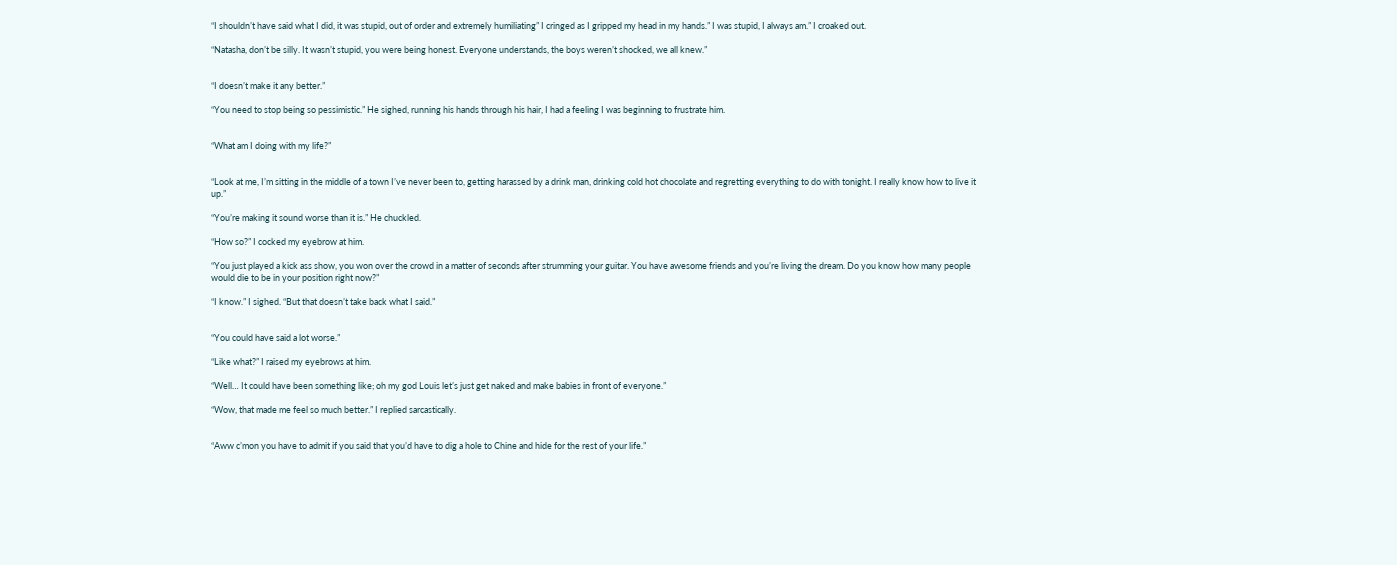“I shouldn’t have said what I did, it was stupid, out of order and extremely humiliating” I cringed as I gripped my head in my hands.” I was stupid, I always am.” I croaked out.

“Natasha, don’t be silly. It wasn’t stupid, you were being honest. Everyone understands, the boys weren’t shocked, we all knew.”


“I doesn’t make it any better.”

“You need to stop being so pessimistic.” He sighed, running his hands through his hair, I had a feeling I was beginning to frustrate him.


“What am I doing with my life?”


“Look at me, I’m sitting in the middle of a town I’ve never been to, getting harassed by a drink man, drinking cold hot chocolate and regretting everything to do with tonight. I really know how to live it up.”

“You’re making it sound worse than it is.” He chuckled.

“How so?” I cocked my eyebrow at him.

“You just played a kick ass show, you won over the crowd in a matter of seconds after strumming your guitar. You have awesome friends and you’re living the dream. Do you know how many people would die to be in your position right now?”

“I know.” I sighed. “But that doesn’t take back what I said.”


“You could have said a lot worse.”

“Like what?” I raised my eyebrows at him.

“Well… It could have been something like; oh my god Louis let’s just get naked and make babies in front of everyone.”

“Wow, that made me feel so much better.” I replied sarcastically.


“Aww c’mon you have to admit if you said that you’d have to dig a hole to Chine and hide for the rest of your life.”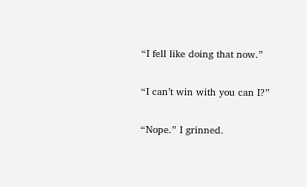“I fell like doing that now.”

“I can’t win with you can I?”

“Nope.” I grinned.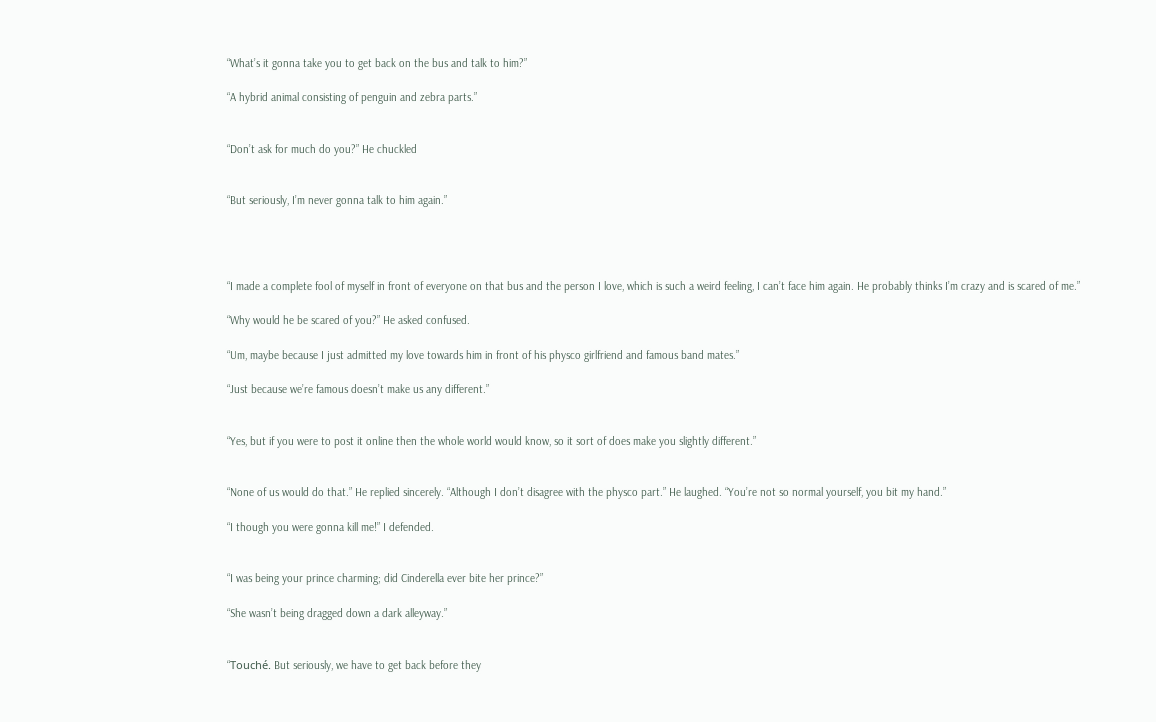“What’s it gonna take you to get back on the bus and talk to him?”

“A hybrid animal consisting of penguin and zebra parts.”


“Don’t ask for much do you?” He chuckled


“But seriously, I’m never gonna talk to him again.”




“I made a complete fool of myself in front of everyone on that bus and the person I love, which is such a weird feeling, I can’t face him again. He probably thinks I’m crazy and is scared of me.”

“Why would he be scared of you?” He asked confused.

“Um, maybe because I just admitted my love towards him in front of his physco girlfriend and famous band mates.”

“Just because we’re famous doesn’t make us any different.”


“Yes, but if you were to post it online then the whole world would know, so it sort of does make you slightly different.”


“None of us would do that.” He replied sincerely. “Although I don’t disagree with the physco part.” He laughed. “You’re not so normal yourself, you bit my hand.”

“I though you were gonna kill me!” I defended.


“I was being your prince charming; did Cinderella ever bite her prince?”

“She wasn’t being dragged down a dark alleyway.”


“Touché. But seriously, we have to get back before they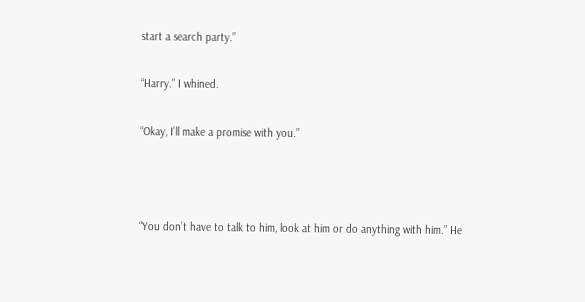start a search party.”

“Harry.” I whined.

“Okay, I’ll make a promise with you.”



“You don’t have to talk to him, look at him or do anything with him.” He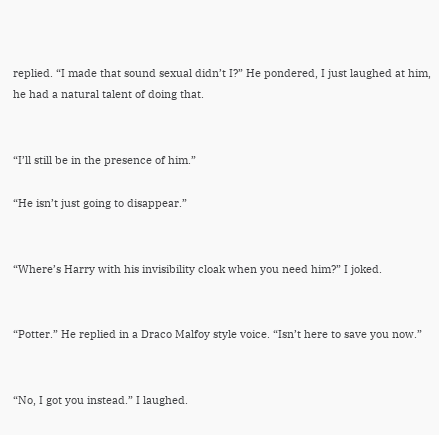replied. “I made that sound sexual didn’t I?” He pondered, I just laughed at him, he had a natural talent of doing that.


“I’ll still be in the presence of him.”

“He isn’t just going to disappear.”


“Where’s Harry with his invisibility cloak when you need him?” I joked.


“Potter.” He replied in a Draco Malfoy style voice. “Isn’t here to save you now.”


“No, I got you instead.” I laughed.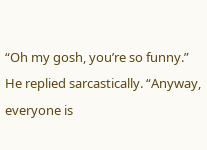“Oh my gosh, you’re so funny.” He replied sarcastically. “Anyway, everyone is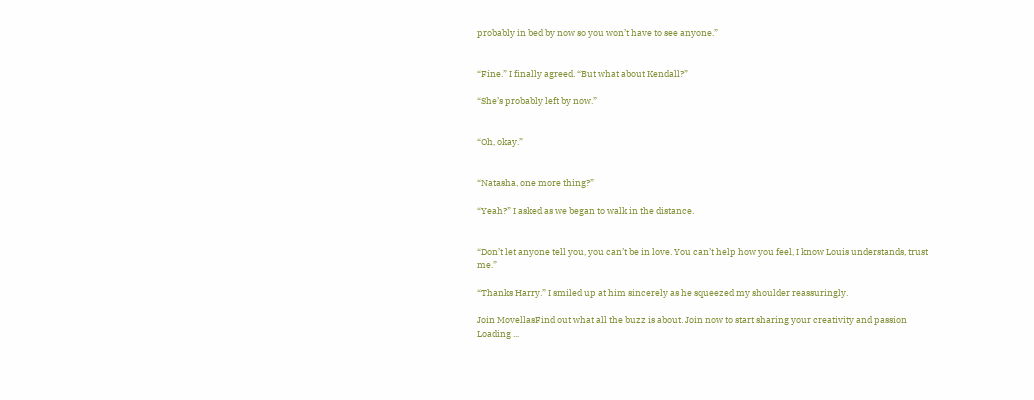probably in bed by now so you won’t have to see anyone.”


“Fine.” I finally agreed. “But what about Kendall?”

“She’s probably left by now.”


“Oh, okay.”


“Natasha, one more thing?”

“Yeah?” I asked as we began to walk in the distance.


“Don’t let anyone tell you, you can’t be in love. You can’t help how you feel, I know Louis understands, trust me.”

“Thanks Harry.” I smiled up at him sincerely as he squeezed my shoulder reassuringly.

Join MovellasFind out what all the buzz is about. Join now to start sharing your creativity and passion
Loading ...